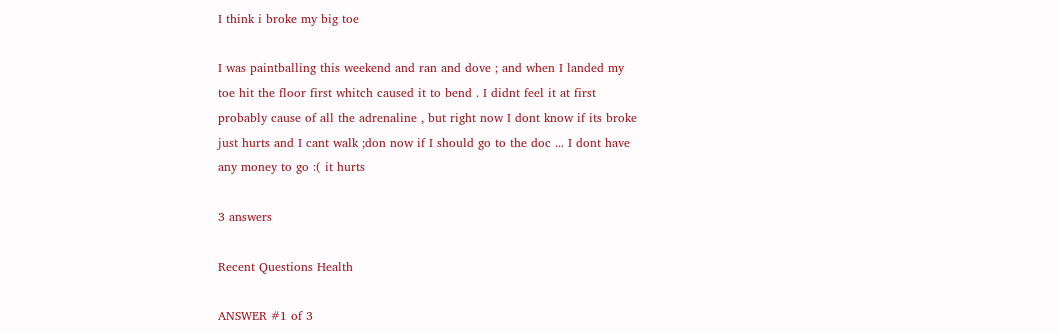I think i broke my big toe

I was paintballing this weekend and ran and dove ; and when I landed my toe hit the floor first whitch caused it to bend . I didnt feel it at first probably cause of all the adrenaline , but right now I dont know if its broke just hurts and I cant walk ;don now if I should go to the doc ... I dont have any money to go :( it hurts

3 answers

Recent Questions Health

ANSWER #1 of 3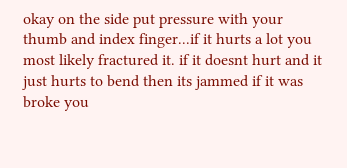okay on the side put pressure with your thumb and index finger...if it hurts a lot you most likely fractured it. if it doesnt hurt and it just hurts to bend then its jammed if it was broke you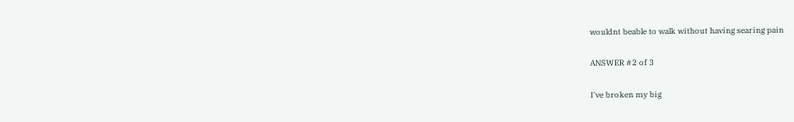wouldnt beable to walk without having searing pain

ANSWER #2 of 3

I've broken my big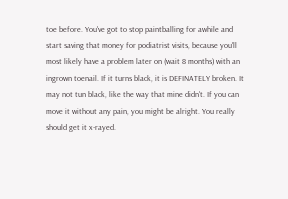toe before. You've got to stop paintballing for awhile and start saving that money for podiatrist visits, because you'll most likely have a problem later on (wait 8 months) with an ingrown toenail. If it turns black, it is DEFINATELY broken. It may not tun black, like the way that mine didn't. If you can move it without any pain, you might be alright. You really should get it x-rayed.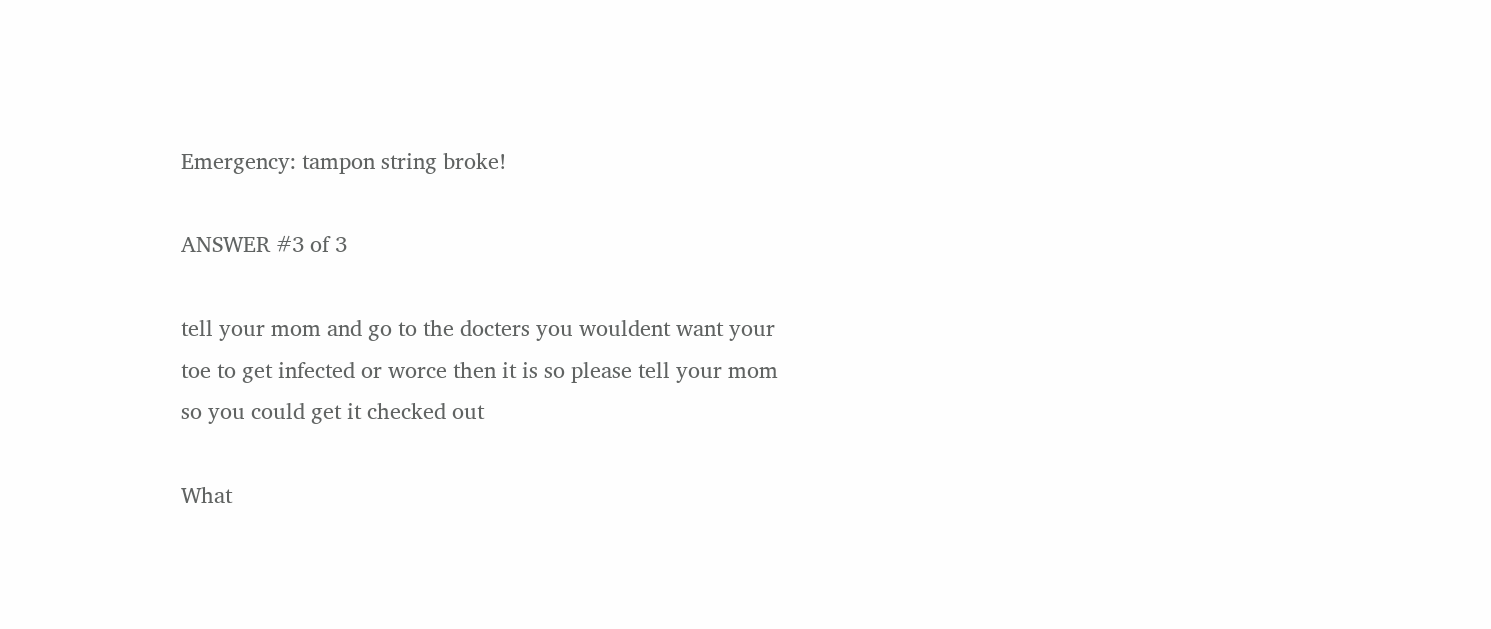Emergency: tampon string broke!

ANSWER #3 of 3

tell your mom and go to the docters you wouldent want your toe to get infected or worce then it is so please tell your mom so you could get it checked out

What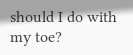should I do with my toe?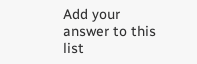Add your answer to this list